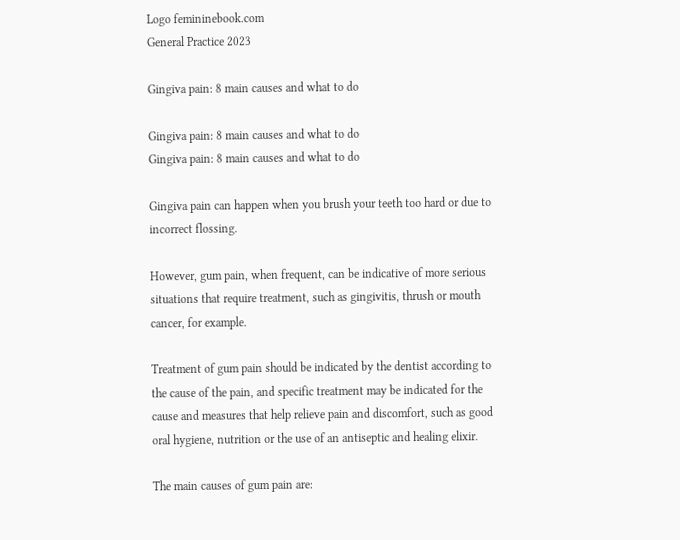Logo femininebook.com
General Practice 2023

Gingiva pain: 8 main causes and what to do

Gingiva pain: 8 main causes and what to do
Gingiva pain: 8 main causes and what to do

Gingiva pain can happen when you brush your teeth too hard or due to incorrect flossing.

However, gum pain, when frequent, can be indicative of more serious situations that require treatment, such as gingivitis, thrush or mouth cancer, for example.

Treatment of gum pain should be indicated by the dentist according to the cause of the pain, and specific treatment may be indicated for the cause and measures that help relieve pain and discomfort, such as good oral hygiene, nutrition or the use of an antiseptic and healing elixir.

The main causes of gum pain are: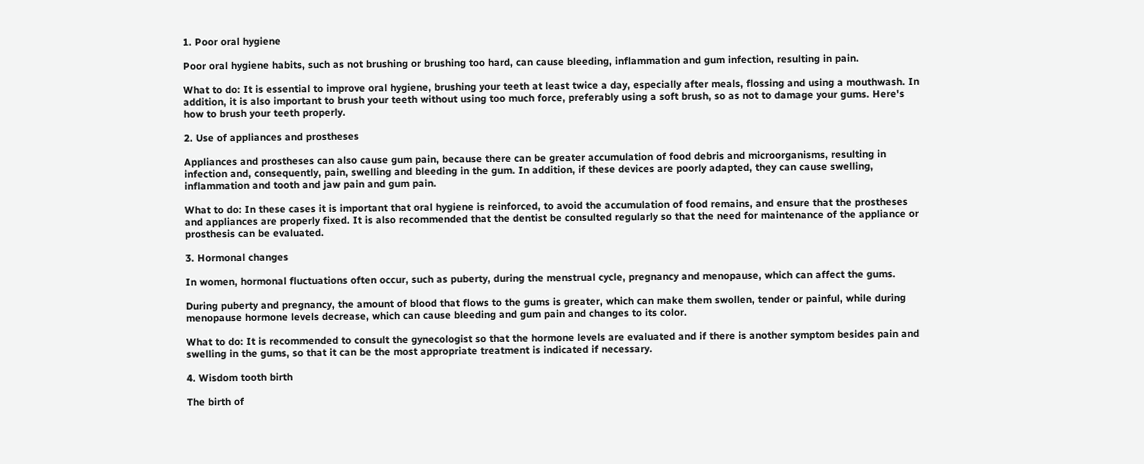1. Poor oral hygiene

Poor oral hygiene habits, such as not brushing or brushing too hard, can cause bleeding, inflammation and gum infection, resulting in pain.

What to do: It is essential to improve oral hygiene, brushing your teeth at least twice a day, especially after meals, flossing and using a mouthwash. In addition, it is also important to brush your teeth without using too much force, preferably using a soft brush, so as not to damage your gums. Here's how to brush your teeth properly.

2. Use of appliances and prostheses

Appliances and prostheses can also cause gum pain, because there can be greater accumulation of food debris and microorganisms, resulting in infection and, consequently, pain, swelling and bleeding in the gum. In addition, if these devices are poorly adapted, they can cause swelling, inflammation and tooth and jaw pain and gum pain.

What to do: In these cases it is important that oral hygiene is reinforced, to avoid the accumulation of food remains, and ensure that the prostheses and appliances are properly fixed. It is also recommended that the dentist be consulted regularly so that the need for maintenance of the appliance or prosthesis can be evaluated.

3. Hormonal changes

In women, hormonal fluctuations often occur, such as puberty, during the menstrual cycle, pregnancy and menopause, which can affect the gums.

During puberty and pregnancy, the amount of blood that flows to the gums is greater, which can make them swollen, tender or painful, while during menopause hormone levels decrease, which can cause bleeding and gum pain and changes to its color.

What to do: It is recommended to consult the gynecologist so that the hormone levels are evaluated and if there is another symptom besides pain and swelling in the gums, so that it can be the most appropriate treatment is indicated if necessary.

4. Wisdom tooth birth

The birth of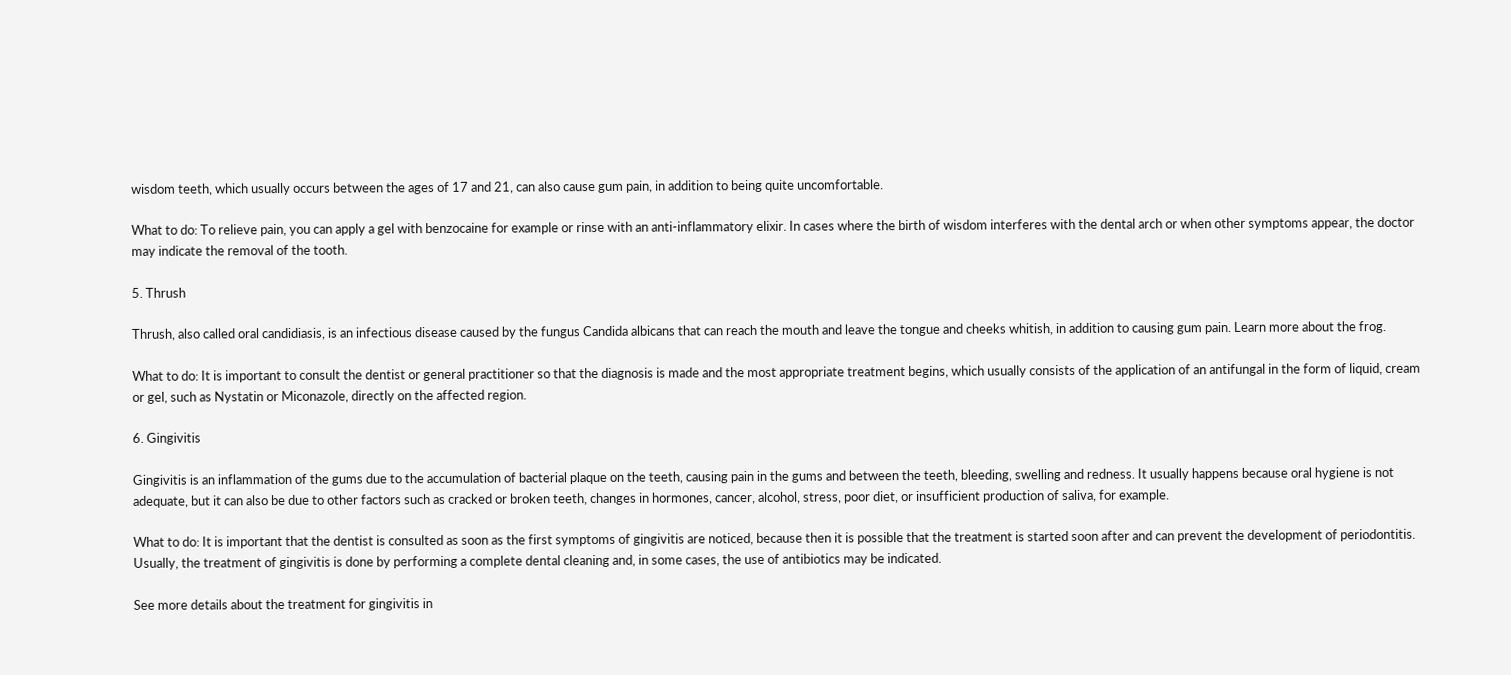wisdom teeth, which usually occurs between the ages of 17 and 21, can also cause gum pain, in addition to being quite uncomfortable.

What to do: To relieve pain, you can apply a gel with benzocaine for example or rinse with an anti-inflammatory elixir. In cases where the birth of wisdom interferes with the dental arch or when other symptoms appear, the doctor may indicate the removal of the tooth.

5. Thrush

Thrush, also called oral candidiasis, is an infectious disease caused by the fungus Candida albicans that can reach the mouth and leave the tongue and cheeks whitish, in addition to causing gum pain. Learn more about the frog.

What to do: It is important to consult the dentist or general practitioner so that the diagnosis is made and the most appropriate treatment begins, which usually consists of the application of an antifungal in the form of liquid, cream or gel, such as Nystatin or Miconazole, directly on the affected region.

6. Gingivitis

Gingivitis is an inflammation of the gums due to the accumulation of bacterial plaque on the teeth, causing pain in the gums and between the teeth, bleeding, swelling and redness. It usually happens because oral hygiene is not adequate, but it can also be due to other factors such as cracked or broken teeth, changes in hormones, cancer, alcohol, stress, poor diet, or insufficient production of saliva, for example.

What to do: It is important that the dentist is consulted as soon as the first symptoms of gingivitis are noticed, because then it is possible that the treatment is started soon after and can prevent the development of periodontitis. Usually, the treatment of gingivitis is done by performing a complete dental cleaning and, in some cases, the use of antibiotics may be indicated.

See more details about the treatment for gingivitis in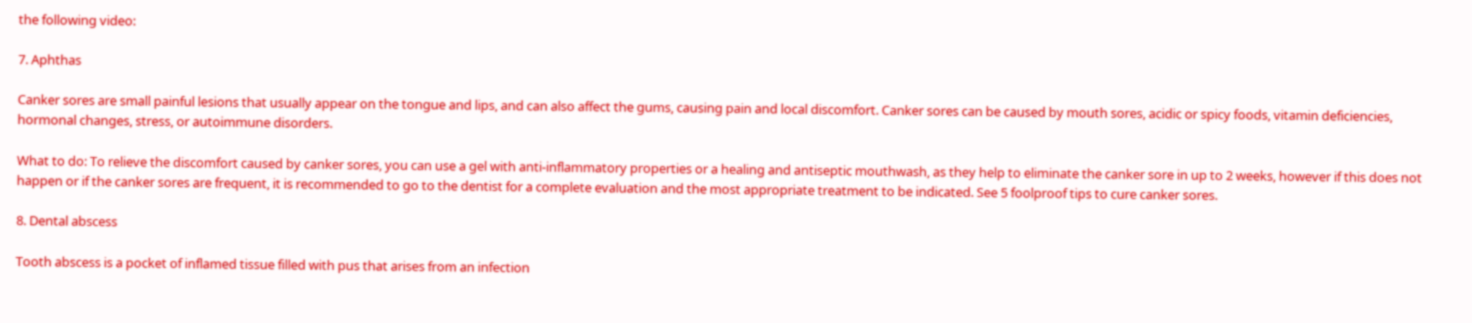the following video:

7. Aphthas

Canker sores are small painful lesions that usually appear on the tongue and lips, and can also affect the gums, causing pain and local discomfort. Canker sores can be caused by mouth sores, acidic or spicy foods, vitamin deficiencies, hormonal changes, stress, or autoimmune disorders.

What to do: To relieve the discomfort caused by canker sores, you can use a gel with anti-inflammatory properties or a healing and antiseptic mouthwash, as they help to eliminate the canker sore in up to 2 weeks, however if this does not happen or if the canker sores are frequent, it is recommended to go to the dentist for a complete evaluation and the most appropriate treatment to be indicated. See 5 foolproof tips to cure canker sores.

8. Dental abscess

Tooth abscess is a pocket of inflamed tissue filled with pus that arises from an infection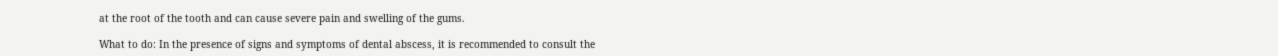at the root of the tooth and can cause severe pain and swelling of the gums.

What to do: In the presence of signs and symptoms of dental abscess, it is recommended to consult the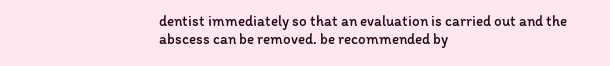dentist immediately so that an evaluation is carried out and the abscess can be removed. be recommended by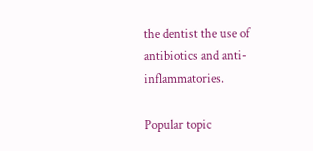the dentist the use of antibiotics and anti-inflammatories.

Popular topic